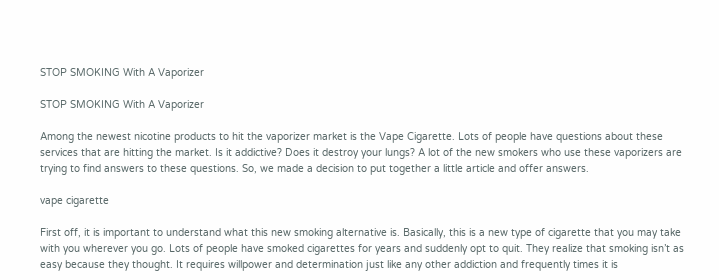STOP SMOKING With A Vaporizer

STOP SMOKING With A Vaporizer

Among the newest nicotine products to hit the vaporizer market is the Vape Cigarette. Lots of people have questions about these services that are hitting the market. Is it addictive? Does it destroy your lungs? A lot of the new smokers who use these vaporizers are trying to find answers to these questions. So, we made a decision to put together a little article and offer answers.

vape cigarette

First off, it is important to understand what this new smoking alternative is. Basically, this is a new type of cigarette that you may take with you wherever you go. Lots of people have smoked cigarettes for years and suddenly opt to quit. They realize that smoking isn’t as easy because they thought. It requires willpower and determination just like any other addiction and frequently times it is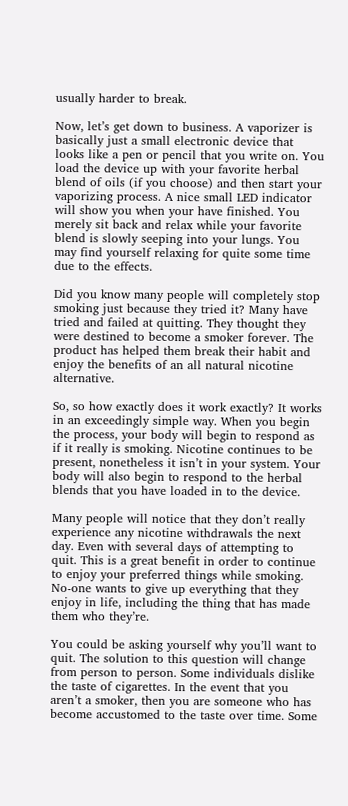usually harder to break.

Now, let’s get down to business. A vaporizer is basically just a small electronic device that looks like a pen or pencil that you write on. You load the device up with your favorite herbal blend of oils (if you choose) and then start your vaporizing process. A nice small LED indicator will show you when your have finished. You merely sit back and relax while your favorite blend is slowly seeping into your lungs. You may find yourself relaxing for quite some time due to the effects.

Did you know many people will completely stop smoking just because they tried it? Many have tried and failed at quitting. They thought they were destined to become a smoker forever. The product has helped them break their habit and enjoy the benefits of an all natural nicotine alternative.

So, so how exactly does it work exactly? It works in an exceedingly simple way. When you begin the process, your body will begin to respond as if it really is smoking. Nicotine continues to be present, nonetheless it isn’t in your system. Your body will also begin to respond to the herbal blends that you have loaded in to the device.

Many people will notice that they don’t really experience any nicotine withdrawals the next day. Even with several days of attempting to quit. This is a great benefit in order to continue to enjoy your preferred things while smoking. No-one wants to give up everything that they enjoy in life, including the thing that has made them who they’re.

You could be asking yourself why you’ll want to quit. The solution to this question will change from person to person. Some individuals dislike the taste of cigarettes. In the event that you aren’t a smoker, then you are someone who has become accustomed to the taste over time. Some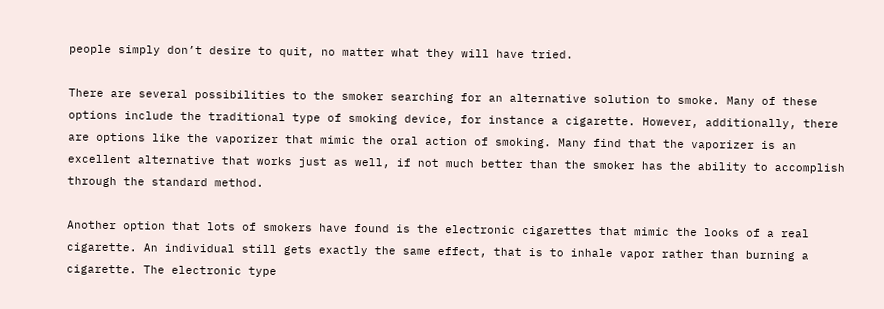people simply don’t desire to quit, no matter what they will have tried.

There are several possibilities to the smoker searching for an alternative solution to smoke. Many of these options include the traditional type of smoking device, for instance a cigarette. However, additionally, there are options like the vaporizer that mimic the oral action of smoking. Many find that the vaporizer is an excellent alternative that works just as well, if not much better than the smoker has the ability to accomplish through the standard method.

Another option that lots of smokers have found is the electronic cigarettes that mimic the looks of a real cigarette. An individual still gets exactly the same effect, that is to inhale vapor rather than burning a cigarette. The electronic type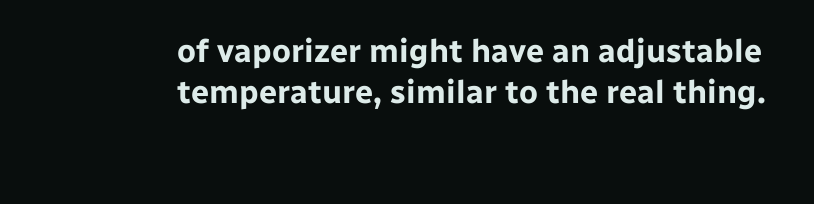of vaporizer might have an adjustable temperature, similar to the real thing.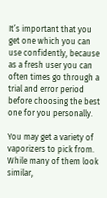It’s important that you get one which you can use confidently, because as a fresh user you can often times go through a trial and error period before choosing the best one for you personally.

You may get a variety of vaporizers to pick from. While many of them look similar,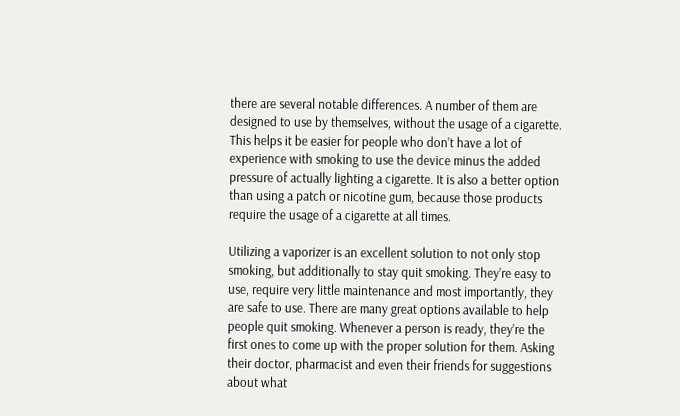there are several notable differences. A number of them are designed to use by themselves, without the usage of a cigarette. This helps it be easier for people who don’t have a lot of experience with smoking to use the device minus the added pressure of actually lighting a cigarette. It is also a better option than using a patch or nicotine gum, because those products require the usage of a cigarette at all times.

Utilizing a vaporizer is an excellent solution to not only stop smoking, but additionally to stay quit smoking. They’re easy to use, require very little maintenance and most importantly, they are safe to use. There are many great options available to help people quit smoking. Whenever a person is ready, they’re the first ones to come up with the proper solution for them. Asking their doctor, pharmacist and even their friends for suggestions about what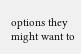options they might want to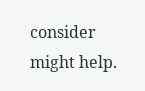consider might help.